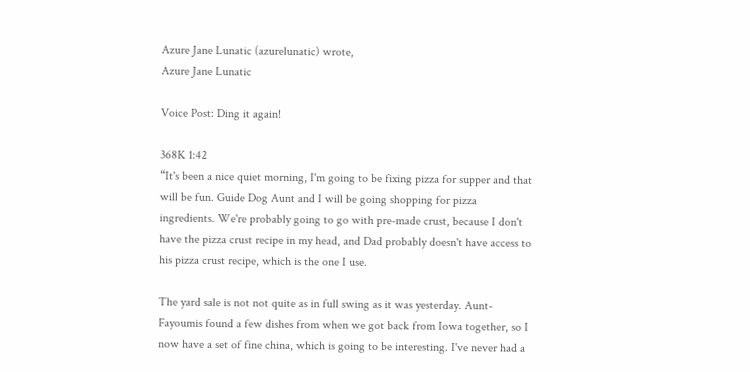Azure Jane Lunatic (azurelunatic) wrote,
Azure Jane Lunatic

Voice Post: Ding it again!

368K 1:42
“It's been a nice quiet morning, I'm going to be fixing pizza for supper and that will be fun. Guide Dog Aunt and I will be going shopping for pizza ingredients. We're probably going to go with pre-made crust, because I don't have the pizza crust recipe in my head, and Dad probably doesn't have access to his pizza crust recipe, which is the one I use.

The yard sale is not not quite as in full swing as it was yesterday. Aunt-Fayoumis found a few dishes from when we got back from Iowa together, so I now have a set of fine china, which is going to be interesting. I've never had a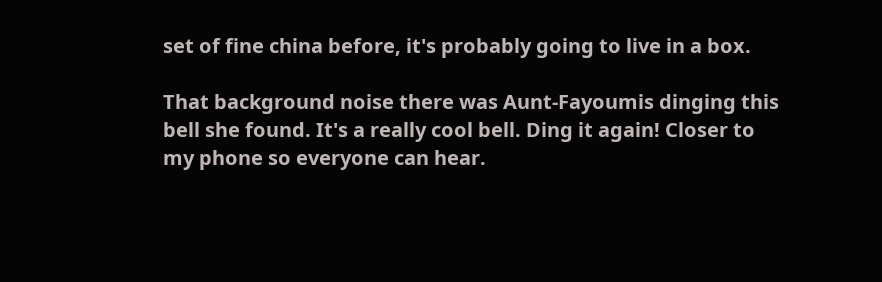set of fine china before, it's probably going to live in a box.

That background noise there was Aunt-Fayoumis dinging this bell she found. It's a really cool bell. Ding it again! Closer to my phone so everyone can hear.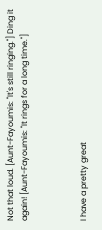Not that loud. [Aunt-Fayoumis: "It's still ringing."] Ding it again! [Aunt-Fayoumis: "It rings for a long time."]



I have a pretty great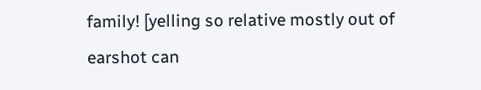family! [yelling so relative mostly out of earshot can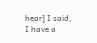hear] I said, I have a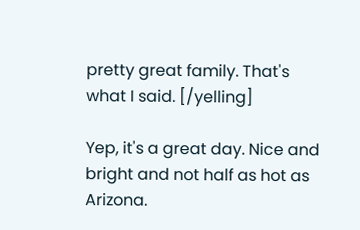pretty great family. That's what I said. [/yelling]

Yep, it's a great day. Nice and bright and not half as hot as Arizona.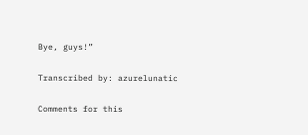Bye, guys!”

Transcribed by: azurelunatic

Comments for this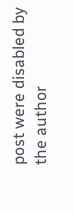post were disabled by the author